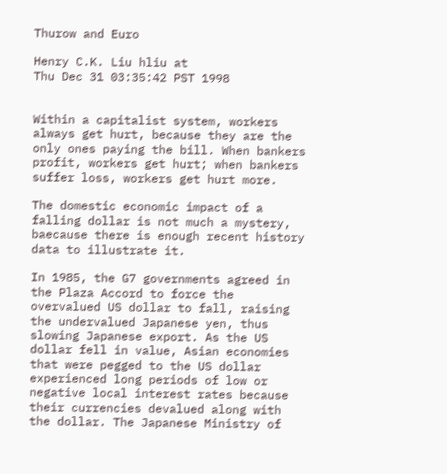Thurow and Euro

Henry C.K. Liu hliu at
Thu Dec 31 03:35:42 PST 1998


Within a capitalist system, workers always get hurt, because they are the only ones paying the bill. When bankers profit, workers get hurt; when bankers suffer loss, workers get hurt more.

The domestic economic impact of a falling dollar is not much a mystery, baecause there is enough recent history data to illustrate it.

In 1985, the G7 governments agreed in the Plaza Accord to force the overvalued US dollar to fall, raising the undervalued Japanese yen, thus slowing Japanese export. As the US dollar fell in value, Asian economies that were pegged to the US dollar experienced long periods of low or negative local interest rates because their currencies devalued along with the dollar. The Japanese Ministry of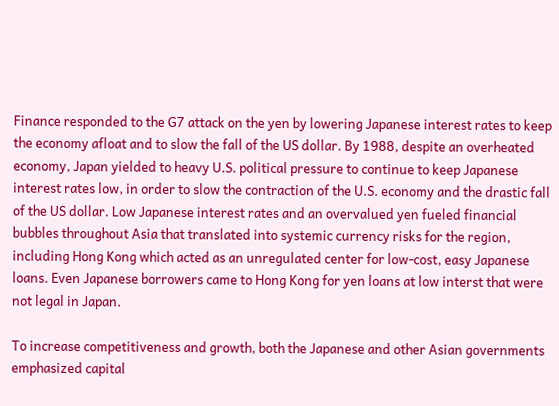Finance responded to the G7 attack on the yen by lowering Japanese interest rates to keep the economy afloat and to slow the fall of the US dollar. By 1988, despite an overheated economy, Japan yielded to heavy U.S. political pressure to continue to keep Japanese interest rates low, in order to slow the contraction of the U.S. economy and the drastic fall of the US dollar. Low Japanese interest rates and an overvalued yen fueled financial bubbles throughout Asia that translated into systemic currency risks for the region, including Hong Kong which acted as an unregulated center for low-cost, easy Japanese loans. Even Japanese borrowers came to Hong Kong for yen loans at low interst that were not legal in Japan.

To increase competitiveness and growth, both the Japanese and other Asian governments emphasized capital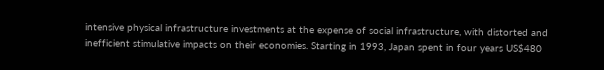intensive physical infrastructure investments at the expense of social infrastructure, with distorted and inefficient stimulative impacts on their economies. Starting in 1993, Japan spent in four years US$480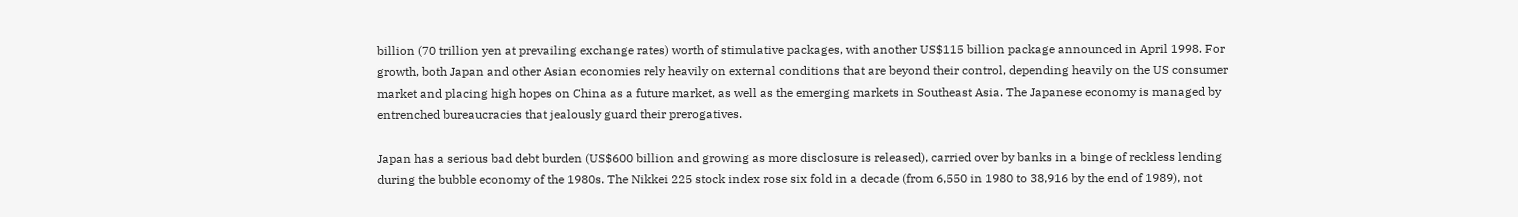billion (70 trillion yen at prevailing exchange rates) worth of stimulative packages, with another US$115 billion package announced in April 1998. For growth, both Japan and other Asian economies rely heavily on external conditions that are beyond their control, depending heavily on the US consumer market and placing high hopes on China as a future market, as well as the emerging markets in Southeast Asia. The Japanese economy is managed by entrenched bureaucracies that jealously guard their prerogatives.

Japan has a serious bad debt burden (US$600 billion and growing as more disclosure is released), carried over by banks in a binge of reckless lending during the bubble economy of the 1980s. The Nikkei 225 stock index rose six fold in a decade (from 6,550 in 1980 to 38,916 by the end of 1989), not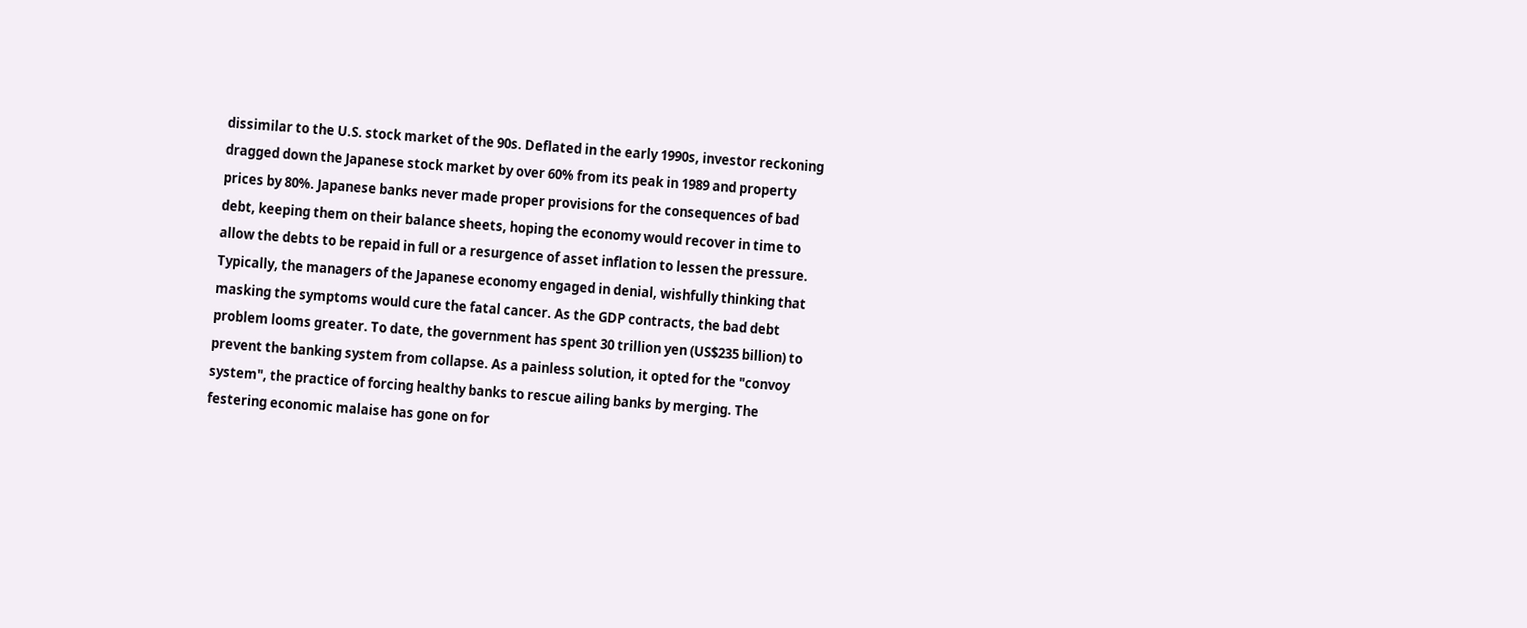dissimilar to the U.S. stock market of the 90s. Deflated in the early 1990s, investor reckoning dragged down the Japanese stock market by over 60% from its peak in 1989 and property prices by 80%. Japanese banks never made proper provisions for the consequences of bad debt, keeping them on their balance sheets, hoping the economy would recover in time to allow the debts to be repaid in full or a resurgence of asset inflation to lessen the pressure. Typically, the managers of the Japanese economy engaged in denial, wishfully thinking that masking the symptoms would cure the fatal cancer. As the GDP contracts, the bad debt problem looms greater. To date, the government has spent 30 trillion yen (US$235 billion) to prevent the banking system from collapse. As a painless solution, it opted for the "convoy system", the practice of forcing healthy banks to rescue ailing banks by merging. The festering economic malaise has gone on for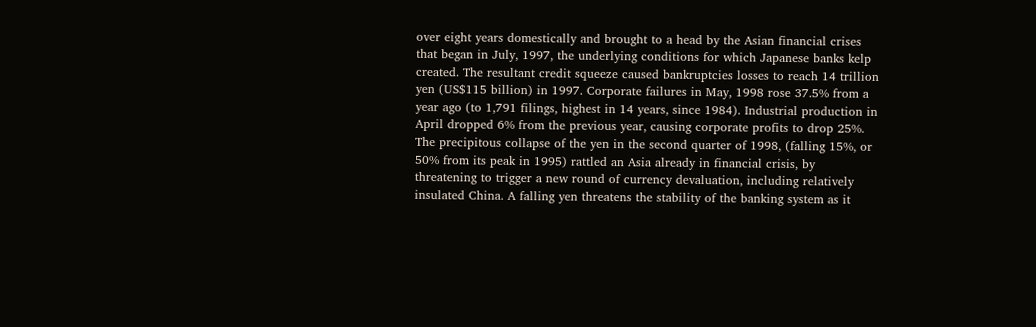over eight years domestically and brought to a head by the Asian financial crises that began in July, 1997, the underlying conditions for which Japanese banks kelp created. The resultant credit squeeze caused bankruptcies losses to reach 14 trillion yen (US$115 billion) in 1997. Corporate failures in May, 1998 rose 37.5% from a year ago (to 1,791 filings, highest in 14 years, since 1984). Industrial production in April dropped 6% from the previous year, causing corporate profits to drop 25%. The precipitous collapse of the yen in the second quarter of 1998, (falling 15%, or 50% from its peak in 1995) rattled an Asia already in financial crisis, by threatening to trigger a new round of currency devaluation, including relatively insulated China. A falling yen threatens the stability of the banking system as it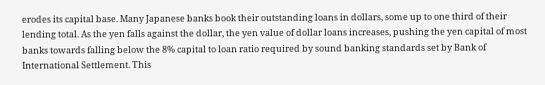erodes its capital base. Many Japanese banks book their outstanding loans in dollars, some up to one third of their lending total. As the yen falls against the dollar, the yen value of dollar loans increases, pushing the yen capital of most banks towards falling below the 8% capital to loan ratio required by sound banking standards set by Bank of International Settlement. This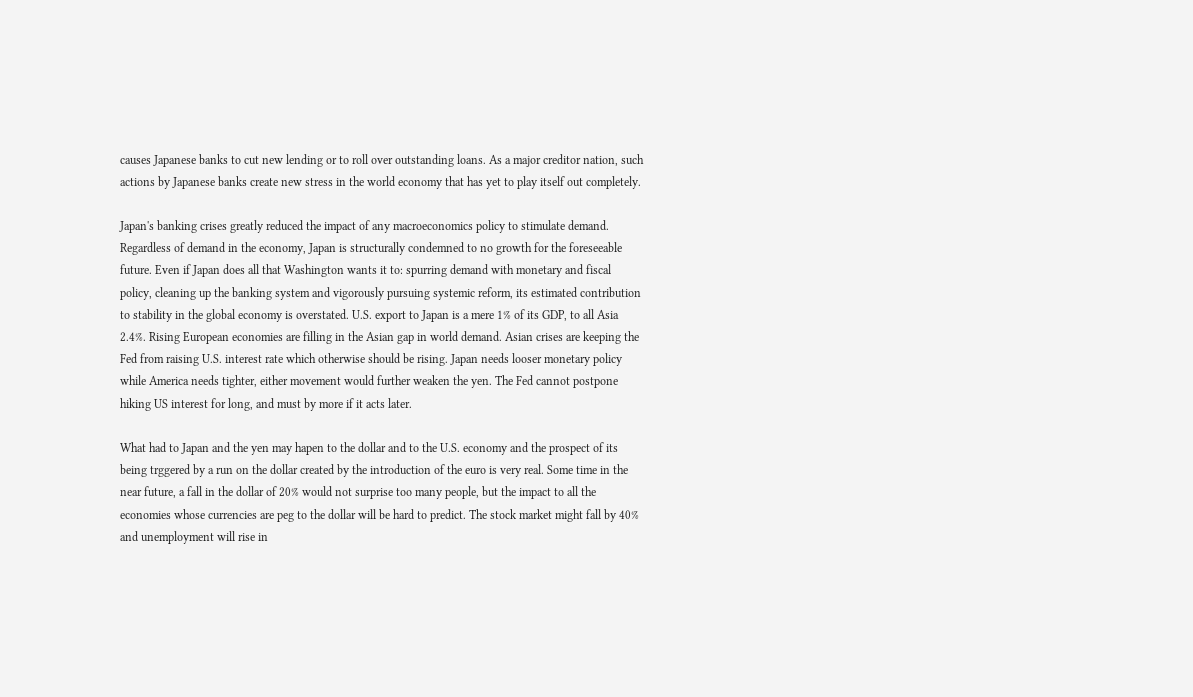causes Japanese banks to cut new lending or to roll over outstanding loans. As a major creditor nation, such actions by Japanese banks create new stress in the world economy that has yet to play itself out completely.

Japan's banking crises greatly reduced the impact of any macroeconomics policy to stimulate demand. Regardless of demand in the economy, Japan is structurally condemned to no growth for the foreseeable future. Even if Japan does all that Washington wants it to: spurring demand with monetary and fiscal policy, cleaning up the banking system and vigorously pursuing systemic reform, its estimated contribution to stability in the global economy is overstated. U.S. export to Japan is a mere 1% of its GDP, to all Asia 2.4%. Rising European economies are filling in the Asian gap in world demand. Asian crises are keeping the Fed from raising U.S. interest rate which otherwise should be rising. Japan needs looser monetary policy while America needs tighter, either movement would further weaken the yen. The Fed cannot postpone hiking US interest for long, and must by more if it acts later.

What had to Japan and the yen may hapen to the dollar and to the U.S. economy and the prospect of its being trggered by a run on the dollar created by the introduction of the euro is very real. Some time in the near future, a fall in the dollar of 20% would not surprise too many people, but the impact to all the economies whose currencies are peg to the dollar will be hard to predict. The stock market might fall by 40% and unemployment will rise in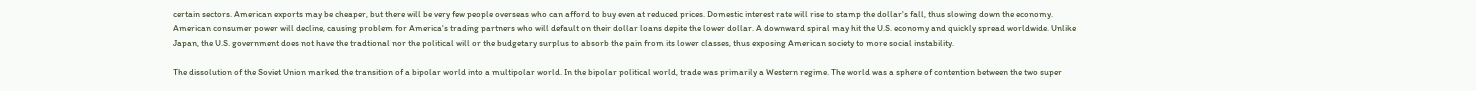certain sectors. American exports may be cheaper, but there will be very few people overseas who can afford to buy even at reduced prices. Domestic interest rate will rise to stamp the dollar's fall, thus slowing down the economy. American consumer power will decline, causing problem for America's trading partners who will default on their dollar loans depite the lower dollar. A downward spiral may hit the U.S. economy and quickly spread worldwide. Unlike Japan, the U.S. government does not have the tradtional nor the political will or the budgetary surplus to absorb the pain from its lower classes, thus exposing American society to more social instability.

The dissolution of the Soviet Union marked the transition of a bipolar world into a multipolar world. In the bipolar political world, trade was primarily a Western regime. The world was a sphere of contention between the two super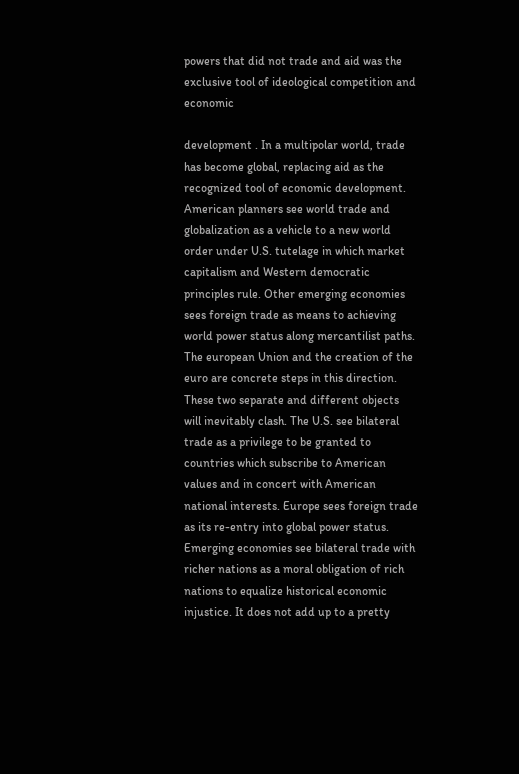powers that did not trade and aid was the exclusive tool of ideological competition and economic

development . In a multipolar world, trade has become global, replacing aid as the recognized tool of economic development. American planners see world trade and globalization as a vehicle to a new world order under U.S. tutelage in which market capitalism and Western democratic principles rule. Other emerging economies sees foreign trade as means to achieving world power status along mercantilist paths. The european Union and the creation of the euro are concrete steps in this direction. These two separate and different objects will inevitably clash. The U.S. see bilateral trade as a privilege to be granted to countries which subscribe to American values and in concert with American national interests. Europe sees foreign trade as its re-entry into global power status. Emerging economies see bilateral trade with richer nations as a moral obligation of rich nations to equalize historical economic injustice. It does not add up to a pretty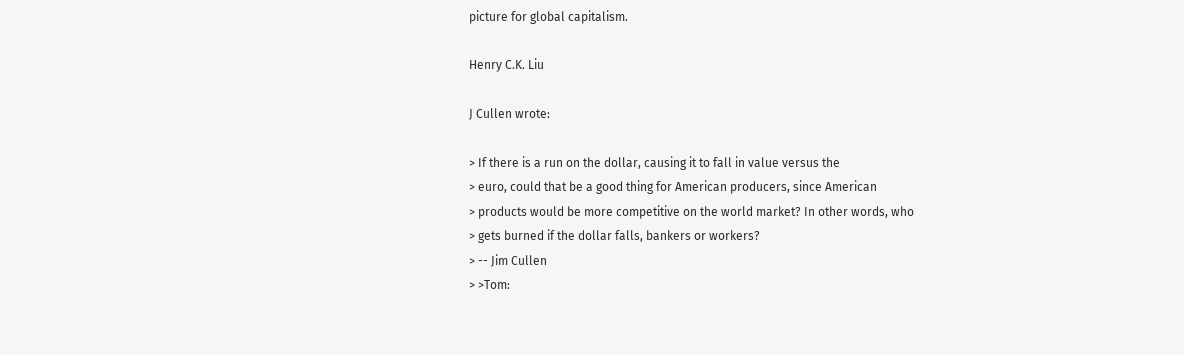picture for global capitalism.

Henry C.K. Liu

J Cullen wrote:

> If there is a run on the dollar, causing it to fall in value versus the
> euro, could that be a good thing for American producers, since American
> products would be more competitive on the world market? In other words, who
> gets burned if the dollar falls, bankers or workers?
> -- Jim Cullen
> >Tom: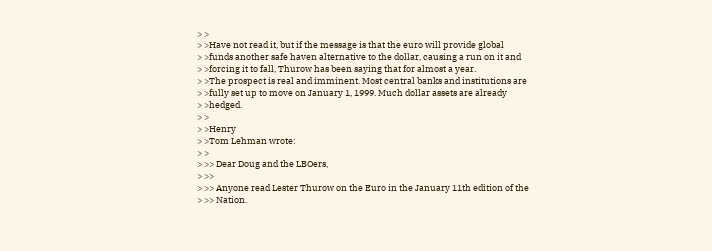> >
> >Have not read it, but if the message is that the euro will provide global
> >funds another safe haven alternative to the dollar, causing a run on it and
> >forcing it to fall, Thurow has been saying that for almost a year.
> >The prospect is real and imminent. Most central banks and institutions are
> >fully set up to move on January 1, 1999. Much dollar assets are already
> >hedged.
> >
> >Henry
> >Tom Lehman wrote:
> >
> >> Dear Doug and the LBOers,
> >>
> >> Anyone read Lester Thurow on the Euro in the January 11th edition of the
> >> Nation.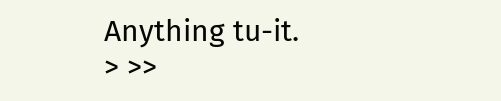Anything tu-it.
> >>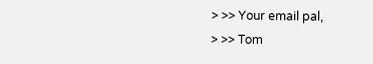> >> Your email pal,
> >> Tom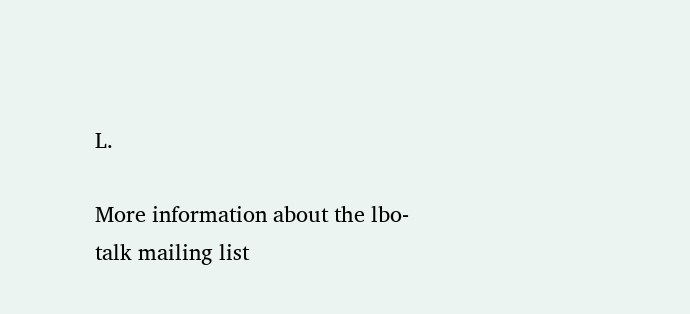L.

More information about the lbo-talk mailing list